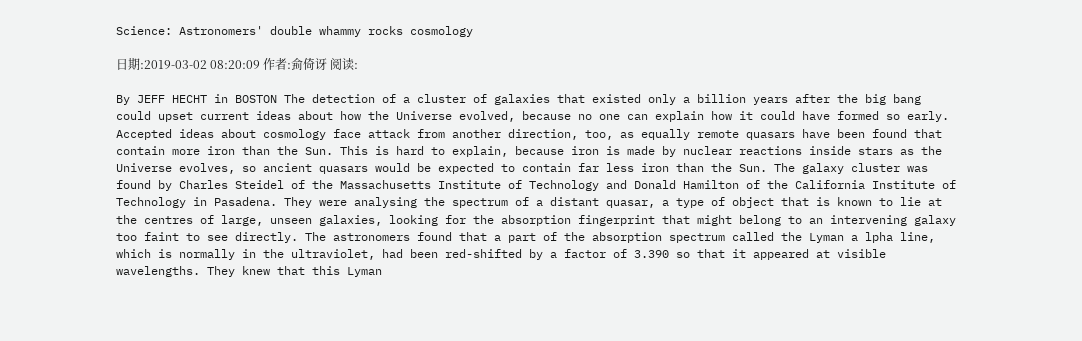Science: Astronomers' double whammy rocks cosmology

日期:2019-03-02 08:20:09 作者:侴倚讶 阅读:

By JEFF HECHT in BOSTON The detection of a cluster of galaxies that existed only a billion years after the big bang could upset current ideas about how the Universe evolved, because no one can explain how it could have formed so early. Accepted ideas about cosmology face attack from another direction, too, as equally remote quasars have been found that contain more iron than the Sun. This is hard to explain, because iron is made by nuclear reactions inside stars as the Universe evolves, so ancient quasars would be expected to contain far less iron than the Sun. The galaxy cluster was found by Charles Steidel of the Massachusetts Institute of Technology and Donald Hamilton of the California Institute of Technology in Pasadena. They were analysing the spectrum of a distant quasar, a type of object that is known to lie at the centres of large, unseen galaxies, looking for the absorption fingerprint that might belong to an intervening galaxy too faint to see directly. The astronomers found that a part of the absorption spectrum called the Lyman a lpha line, which is normally in the ultraviolet, had been red-shifted by a factor of 3.390 so that it appeared at visible wavelengths. They knew that this Lyman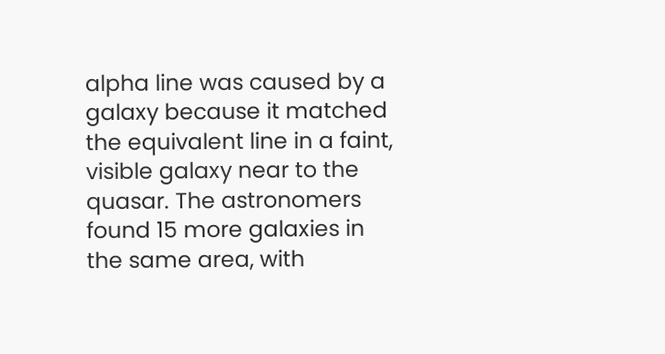alpha line was caused by a galaxy because it matched the equivalent line in a faint, visible galaxy near to the quasar. The astronomers found 15 more galaxies in the same area, with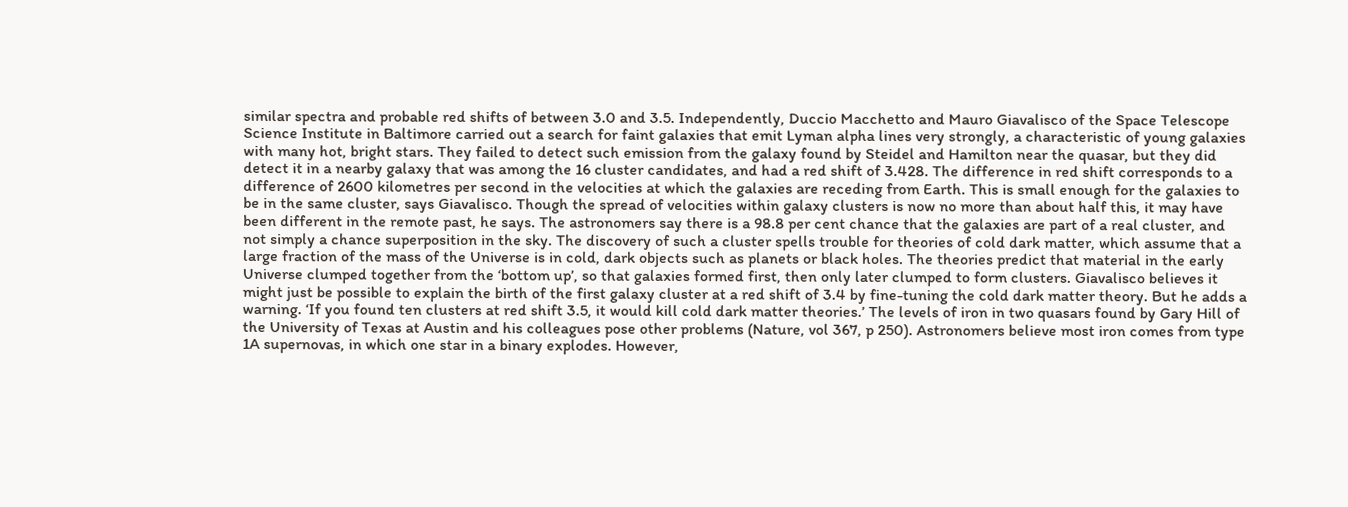similar spectra and probable red shifts of between 3.0 and 3.5. Independently, Duccio Macchetto and Mauro Giavalisco of the Space Telescope Science Institute in Baltimore carried out a search for faint galaxies that emit Lyman alpha lines very strongly, a characteristic of young galaxies with many hot, bright stars. They failed to detect such emission from the galaxy found by Steidel and Hamilton near the quasar, but they did detect it in a nearby galaxy that was among the 16 cluster candidates, and had a red shift of 3.428. The difference in red shift corresponds to a difference of 2600 kilometres per second in the velocities at which the galaxies are receding from Earth. This is small enough for the galaxies to be in the same cluster, says Giavalisco. Though the spread of velocities within galaxy clusters is now no more than about half this, it may have been different in the remote past, he says. The astronomers say there is a 98.8 per cent chance that the galaxies are part of a real cluster, and not simply a chance superposition in the sky. The discovery of such a cluster spells trouble for theories of cold dark matter, which assume that a large fraction of the mass of the Universe is in cold, dark objects such as planets or black holes. The theories predict that material in the early Universe clumped together from the ‘bottom up’, so that galaxies formed first, then only later clumped to form clusters. Giavalisco believes it might just be possible to explain the birth of the first galaxy cluster at a red shift of 3.4 by fine-tuning the cold dark matter theory. But he adds a warning. ‘If you found ten clusters at red shift 3.5, it would kill cold dark matter theories.’ The levels of iron in two quasars found by Gary Hill of the University of Texas at Austin and his colleagues pose other problems (Nature, vol 367, p 250). Astronomers believe most iron comes from type 1A supernovas, in which one star in a binary explodes. However,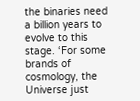the binaries need a billion years to evolve to this stage. ‘For some brands of cosmology, the Universe just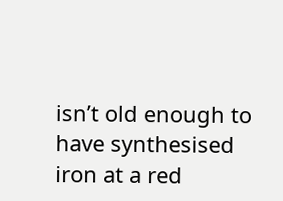isn’t old enough to have synthesised iron at a red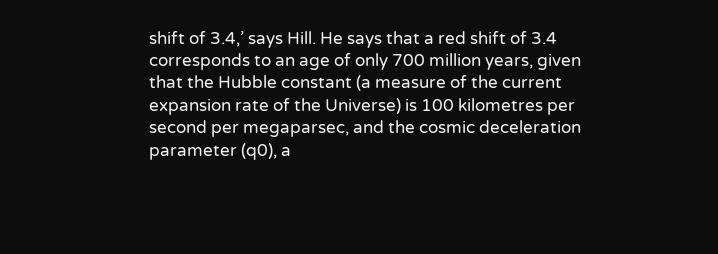shift of 3.4,’ says Hill. He says that a red shift of 3.4 corresponds to an age of only 700 million years, given that the Hubble constant (a measure of the current expansion rate of the Universe) is 100 kilometres per second per megaparsec, and the cosmic deceleration parameter (q0), a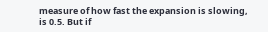measure of how fast the expansion is slowing, is 0.5. But if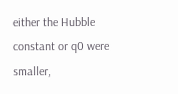either the Hubble constant or q0 were smaller,